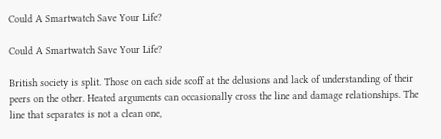Could A Smartwatch Save Your Life?

Could A Smartwatch Save Your Life?

British society is split. Those on each side scoff at the delusions and lack of understanding of their peers on the other. Heated arguments can occasionally cross the line and damage relationships. The line that separates is not a clean one,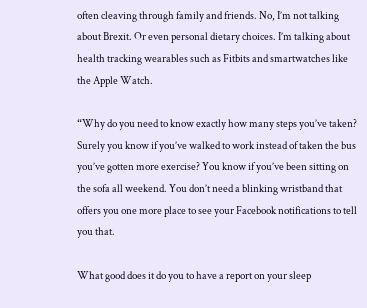often cleaving through family and friends. No, I’m not talking about Brexit. Or even personal dietary choices. I’m talking about health tracking wearables such as Fitbits and smartwatches like the Apple Watch.

“Why do you need to know exactly how many steps you’ve taken? Surely you know if you’ve walked to work instead of taken the bus you’ve gotten more exercise? You know if you’ve been sitting on the sofa all weekend. You don’t need a blinking wristband that offers you one more place to see your Facebook notifications to tell you that.

What good does it do you to have a report on your sleep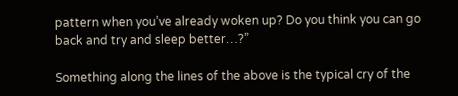pattern when you’ve already woken up? Do you think you can go back and try and sleep better…?”

Something along the lines of the above is the typical cry of the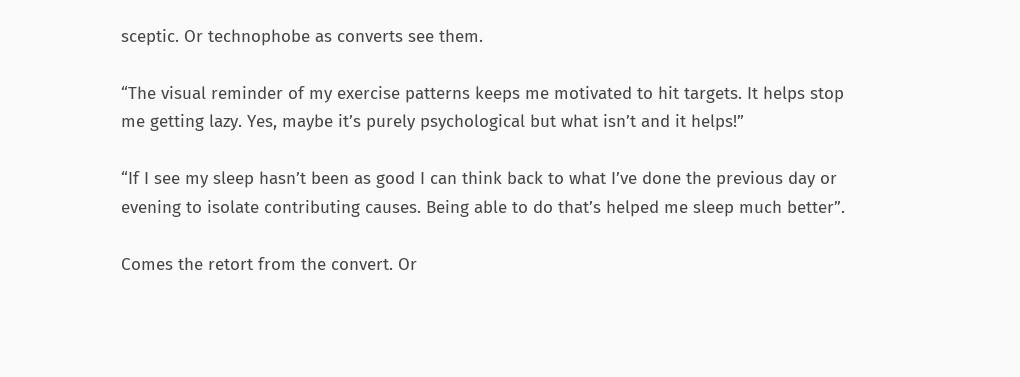sceptic. Or technophobe as converts see them.

“The visual reminder of my exercise patterns keeps me motivated to hit targets. It helps stop me getting lazy. Yes, maybe it’s purely psychological but what isn’t and it helps!”

“If I see my sleep hasn’t been as good I can think back to what I’ve done the previous day or evening to isolate contributing causes. Being able to do that’s helped me sleep much better”.

Comes the retort from the convert. Or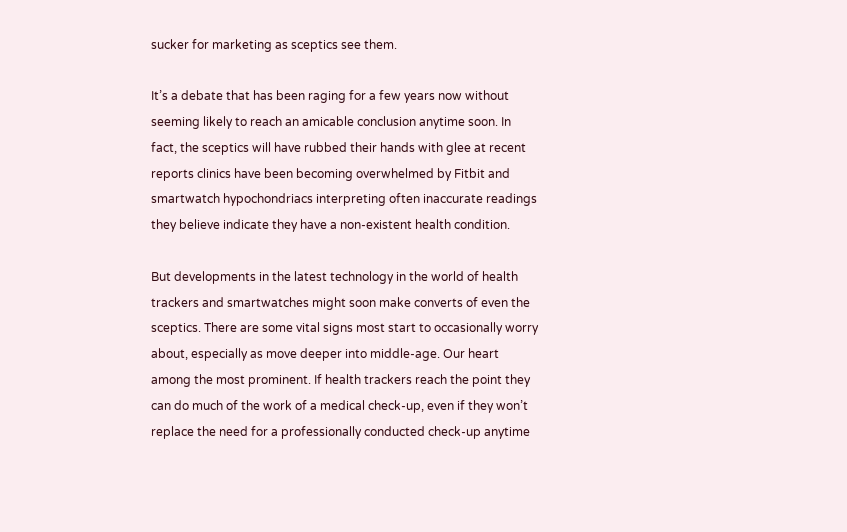sucker for marketing as sceptics see them.

It’s a debate that has been raging for a few years now without seeming likely to reach an amicable conclusion anytime soon. In fact, the sceptics will have rubbed their hands with glee at recent reports clinics have been becoming overwhelmed by Fitbit and smartwatch hypochondriacs interpreting often inaccurate readings they believe indicate they have a non-existent health condition.

But developments in the latest technology in the world of health trackers and smartwatches might soon make converts of even the sceptics. There are some vital signs most start to occasionally worry about, especially as move deeper into middle-age. Our heart among the most prominent. If health trackers reach the point they can do much of the work of a medical check-up, even if they won’t replace the need for a professionally conducted check-up anytime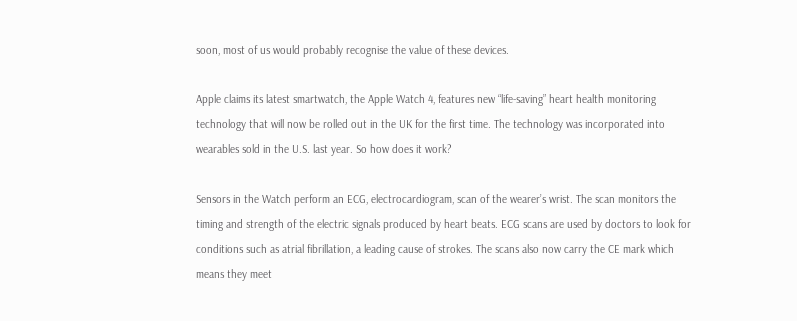soon, most of us would probably recognise the value of these devices.

Apple claims its latest smartwatch, the Apple Watch 4, features new “life-saving” heart health monitoring technology that will now be rolled out in the UK for the first time. The technology was incorporated into wearables sold in the U.S. last year. So how does it work?

Sensors in the Watch perform an ECG, electrocardiogram, scan of the wearer’s wrist. The scan monitors the timing and strength of the electric signals produced by heart beats. ECG scans are used by doctors to look for conditions such as atrial fibrillation, a leading cause of strokes. The scans also now carry the CE mark which means they meet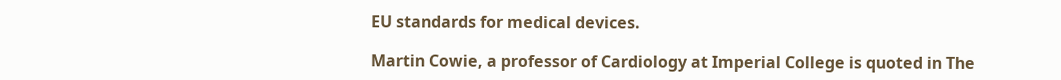EU standards for medical devices.

Martin Cowie, a professor of Cardiology at Imperial College is quoted in The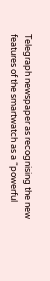Telegraph newspaper as recognising the new features of the smartwatch as a “powerful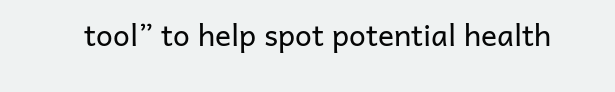tool” to help spot potential health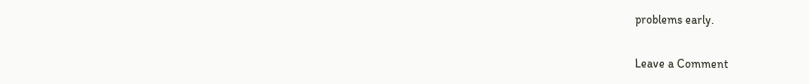problems early.

Leave a Comment